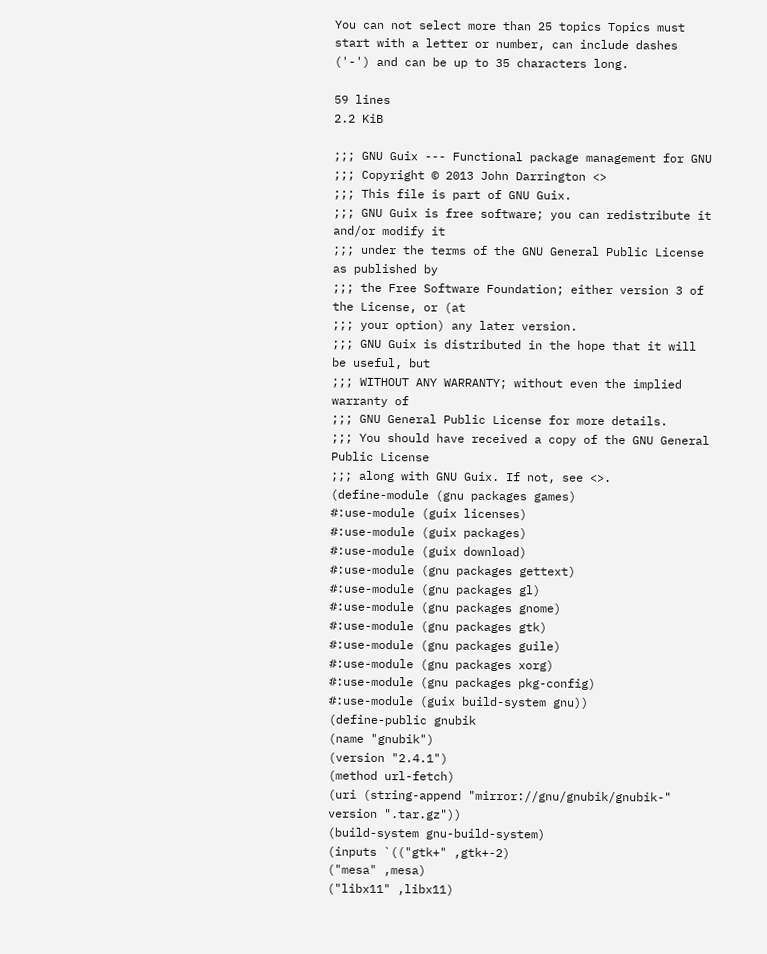You can not select more than 25 topics Topics must start with a letter or number, can include dashes ('-') and can be up to 35 characters long.

59 lines
2.2 KiB

;;; GNU Guix --- Functional package management for GNU
;;; Copyright © 2013 John Darrington <>
;;; This file is part of GNU Guix.
;;; GNU Guix is free software; you can redistribute it and/or modify it
;;; under the terms of the GNU General Public License as published by
;;; the Free Software Foundation; either version 3 of the License, or (at
;;; your option) any later version.
;;; GNU Guix is distributed in the hope that it will be useful, but
;;; WITHOUT ANY WARRANTY; without even the implied warranty of
;;; GNU General Public License for more details.
;;; You should have received a copy of the GNU General Public License
;;; along with GNU Guix. If not, see <>.
(define-module (gnu packages games)
#:use-module (guix licenses)
#:use-module (guix packages)
#:use-module (guix download)
#:use-module (gnu packages gettext)
#:use-module (gnu packages gl)
#:use-module (gnu packages gnome)
#:use-module (gnu packages gtk)
#:use-module (gnu packages guile)
#:use-module (gnu packages xorg)
#:use-module (gnu packages pkg-config)
#:use-module (guix build-system gnu))
(define-public gnubik
(name "gnubik")
(version "2.4.1")
(method url-fetch)
(uri (string-append "mirror://gnu/gnubik/gnubik-"
version ".tar.gz"))
(build-system gnu-build-system)
(inputs `(("gtk+" ,gtk+-2)
("mesa" ,mesa)
("libx11" ,libx11)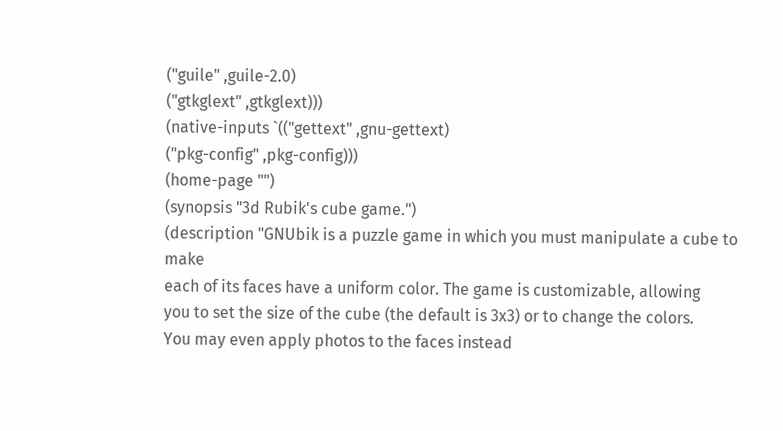("guile" ,guile-2.0)
("gtkglext" ,gtkglext)))
(native-inputs `(("gettext" ,gnu-gettext)
("pkg-config" ,pkg-config)))
(home-page "")
(synopsis "3d Rubik's cube game.")
(description "GNUbik is a puzzle game in which you must manipulate a cube to make
each of its faces have a uniform color. The game is customizable, allowing
you to set the size of the cube (the default is 3x3) or to change the colors.
You may even apply photos to the faces instead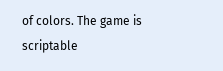of colors. The game is
scriptable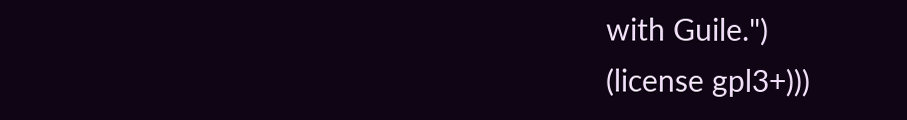with Guile.")
(license gpl3+)))